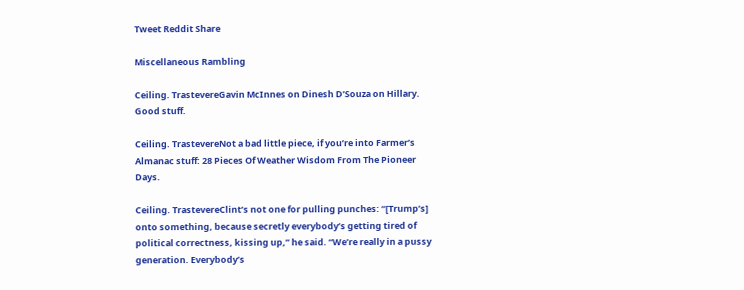Tweet Reddit Share

Miscellaneous Rambling

Ceiling. TrastevereGavin McInnes on Dinesh D’Souza on Hillary. Good stuff.

Ceiling. TrastevereNot a bad little piece, if you’re into Farmer’s Almanac stuff: 28 Pieces Of Weather Wisdom From The Pioneer Days.

Ceiling. TrastevereClint’s not one for pulling punches: “[Trump’s] onto something, because secretly everybody’s getting tired of political correctness, kissing up,” he said. “We’re really in a pussy generation. Everybody’s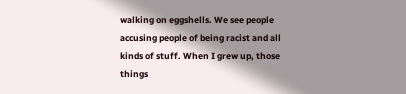walking on eggshells. We see people accusing people of being racist and all kinds of stuff. When I grew up, those things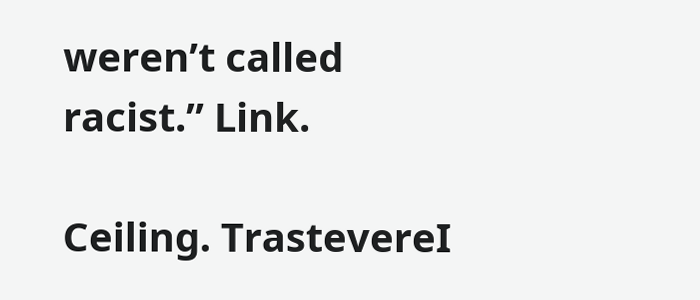weren’t called racist.” Link.

Ceiling. TrastevereI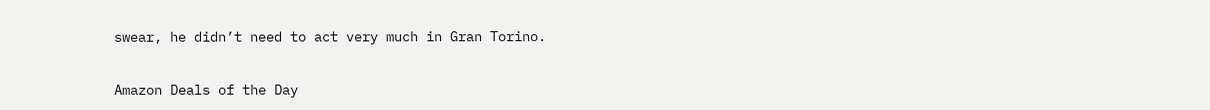swear, he didn’t need to act very much in Gran Torino.

Amazon Deals of the Day